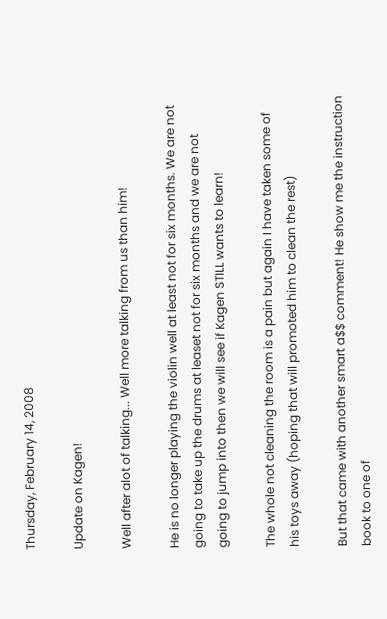Thursday, February 14, 2008

Update on Kagen!

Well after alot of talking... Well more talking from us than him!

He is no longer playing the violin well at least not for six months. We are not going to take up the drums at leaset not for six months and we are not going to jump into then we will see if Kagen STILL wants to learn!

The whole not cleaning the room is a pain but again I have taken some of his toys away (hoping that will promoted him to clean the rest)

But that came with another smart a$$ comment! He show me the instruction book to one of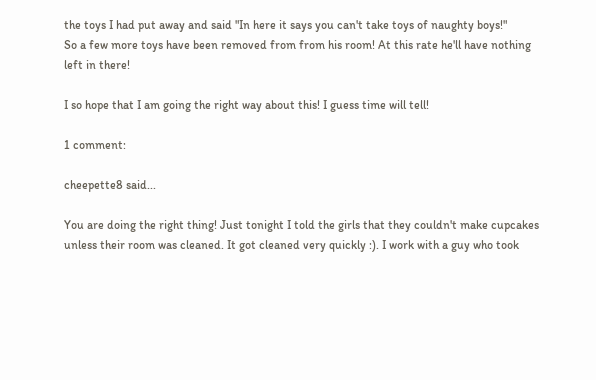the toys I had put away and said "In here it says you can't take toys of naughty boys!"
So a few more toys have been removed from from his room! At this rate he'll have nothing left in there!

I so hope that I am going the right way about this! I guess time will tell!

1 comment:

cheepette8 said...

You are doing the right thing! Just tonight I told the girls that they couldn't make cupcakes unless their room was cleaned. It got cleaned very quickly :). I work with a guy who took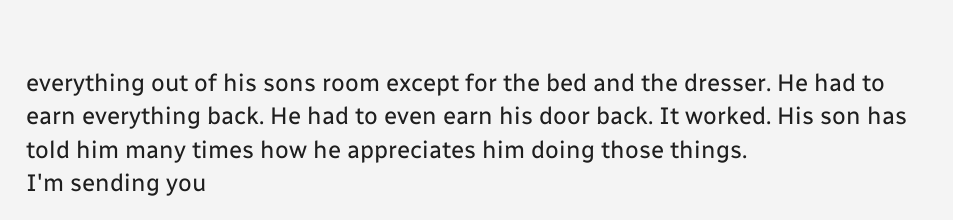everything out of his sons room except for the bed and the dresser. He had to earn everything back. He had to even earn his door back. It worked. His son has told him many times how he appreciates him doing those things.
I'm sending you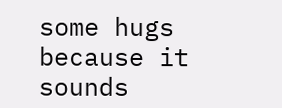some hugs because it sounds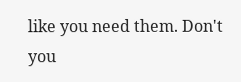like you need them. Don't you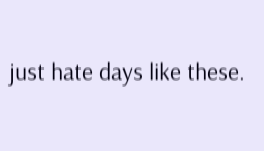just hate days like these.